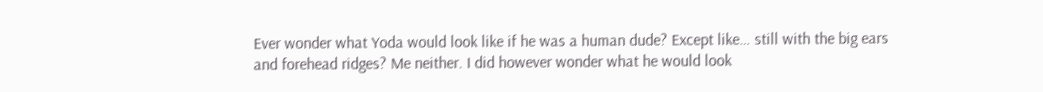Ever wonder what Yoda would look like if he was a human dude? Except like… still with the big ears and forehead ridges? Me neither. I did however wonder what he would look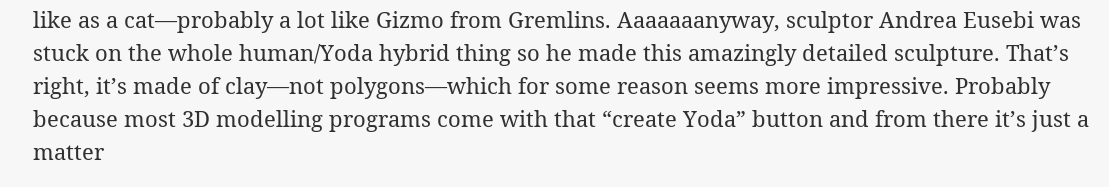like as a cat—probably a lot like Gizmo from Gremlins. Aaaaaaanyway, sculptor Andrea Eusebi was stuck on the whole human/Yoda hybrid thing so he made this amazingly detailed sculpture. That’s right, it’s made of clay—not polygons—which for some reason seems more impressive. Probably because most 3D modelling programs come with that “create Yoda” button and from there it’s just a matter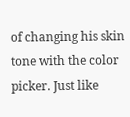of changing his skin tone with the color picker. Just like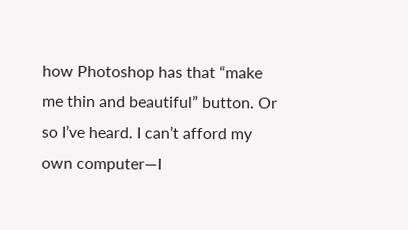how Photoshop has that “make me thin and beautiful” button. Or so I’ve heard. I can’t afford my own computer—I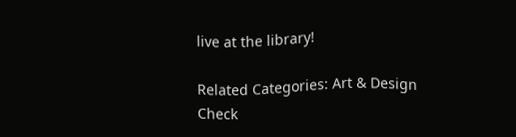live at the library!

Related Categories: Art & Design
Check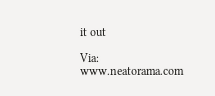it out

Via: www.neatorama.com